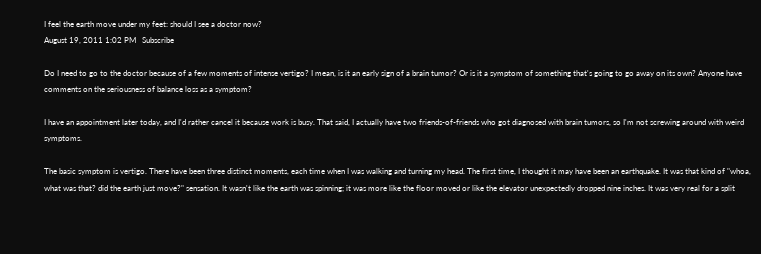I feel the earth move under my feet: should I see a doctor now?
August 19, 2011 1:02 PM   Subscribe

Do I need to go to the doctor because of a few moments of intense vertigo? I mean, is it an early sign of a brain tumor? Or is it a symptom of something that's going to go away on its own? Anyone have comments on the seriousness of balance loss as a symptom?

I have an appointment later today, and I'd rather cancel it because work is busy. That said, I actually have two friends-of-friends who got diagnosed with brain tumors, so I'm not screwing around with weird symptoms.

The basic symptom is vertigo. There have been three distinct moments, each time when I was walking and turning my head. The first time, I thought it may have been an earthquake. It was that kind of "whoa, what was that? did the earth just move?" sensation. It wasn't like the earth was spinning; it was more like the floor moved or like the elevator unexpectedly dropped nine inches. It was very real for a split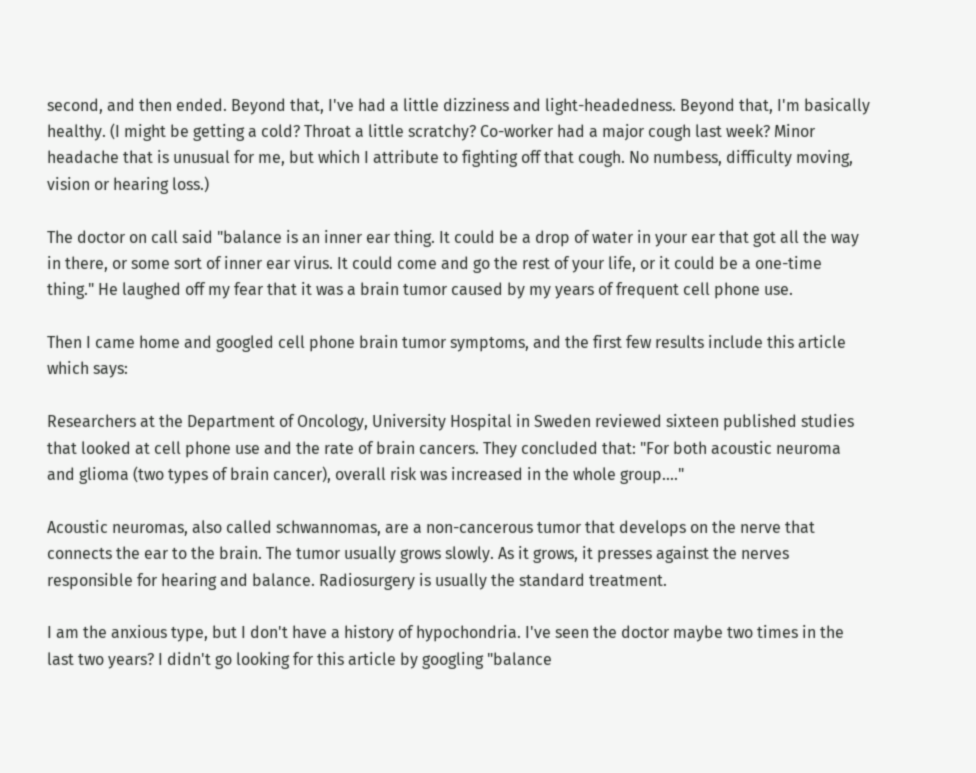second, and then ended. Beyond that, I've had a little dizziness and light-headedness. Beyond that, I'm basically healthy. (I might be getting a cold? Throat a little scratchy? Co-worker had a major cough last week? Minor headache that is unusual for me, but which I attribute to fighting off that cough. No numbess, difficulty moving, vision or hearing loss.)

The doctor on call said "balance is an inner ear thing. It could be a drop of water in your ear that got all the way in there, or some sort of inner ear virus. It could come and go the rest of your life, or it could be a one-time thing." He laughed off my fear that it was a brain tumor caused by my years of frequent cell phone use.

Then I came home and googled cell phone brain tumor symptoms, and the first few results include this article which says:

Researchers at the Department of Oncology, University Hospital in Sweden reviewed sixteen published studies that looked at cell phone use and the rate of brain cancers. They concluded that: "For both acoustic neuroma and glioma (two types of brain cancer), overall risk was increased in the whole group...."

Acoustic neuromas, also called schwannomas, are a non-cancerous tumor that develops on the nerve that connects the ear to the brain. The tumor usually grows slowly. As it grows, it presses against the nerves responsible for hearing and balance. Radiosurgery is usually the standard treatment.

I am the anxious type, but I don't have a history of hypochondria. I've seen the doctor maybe two times in the last two years? I didn't go looking for this article by googling "balance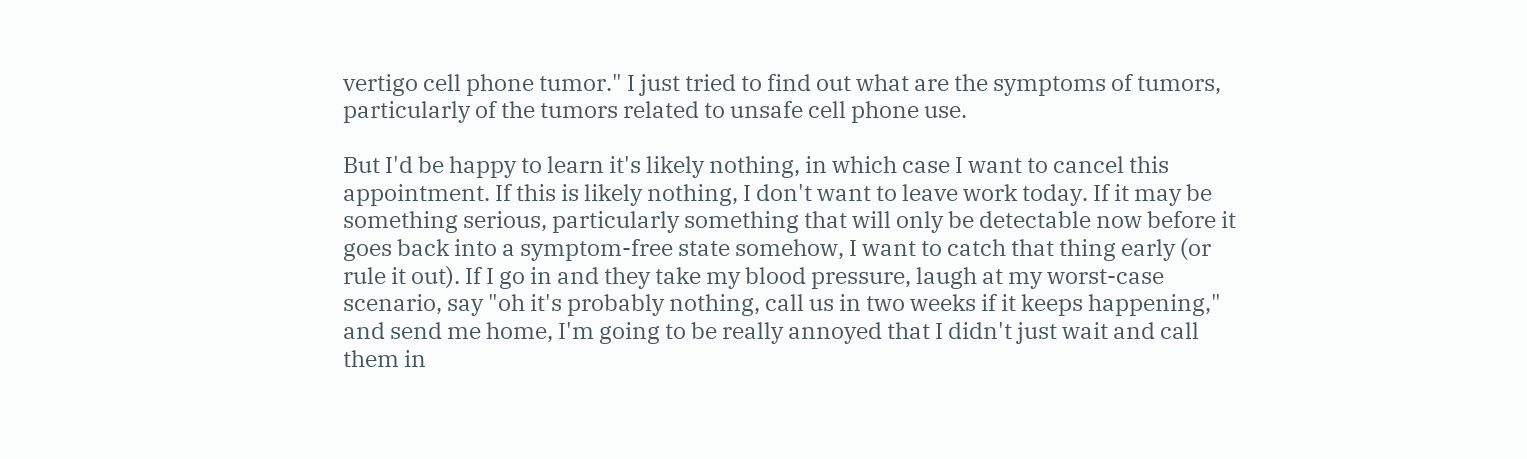vertigo cell phone tumor." I just tried to find out what are the symptoms of tumors, particularly of the tumors related to unsafe cell phone use.

But I'd be happy to learn it's likely nothing, in which case I want to cancel this appointment. If this is likely nothing, I don't want to leave work today. If it may be something serious, particularly something that will only be detectable now before it goes back into a symptom-free state somehow, I want to catch that thing early (or rule it out). If I go in and they take my blood pressure, laugh at my worst-case scenario, say "oh it's probably nothing, call us in two weeks if it keeps happening," and send me home, I'm going to be really annoyed that I didn't just wait and call them in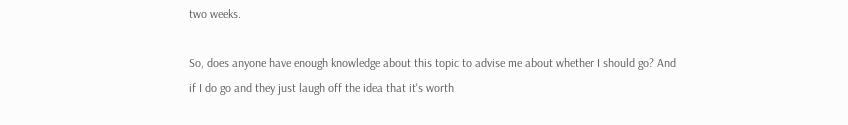two weeks.

So, does anyone have enough knowledge about this topic to advise me about whether I should go? And if I do go and they just laugh off the idea that it's worth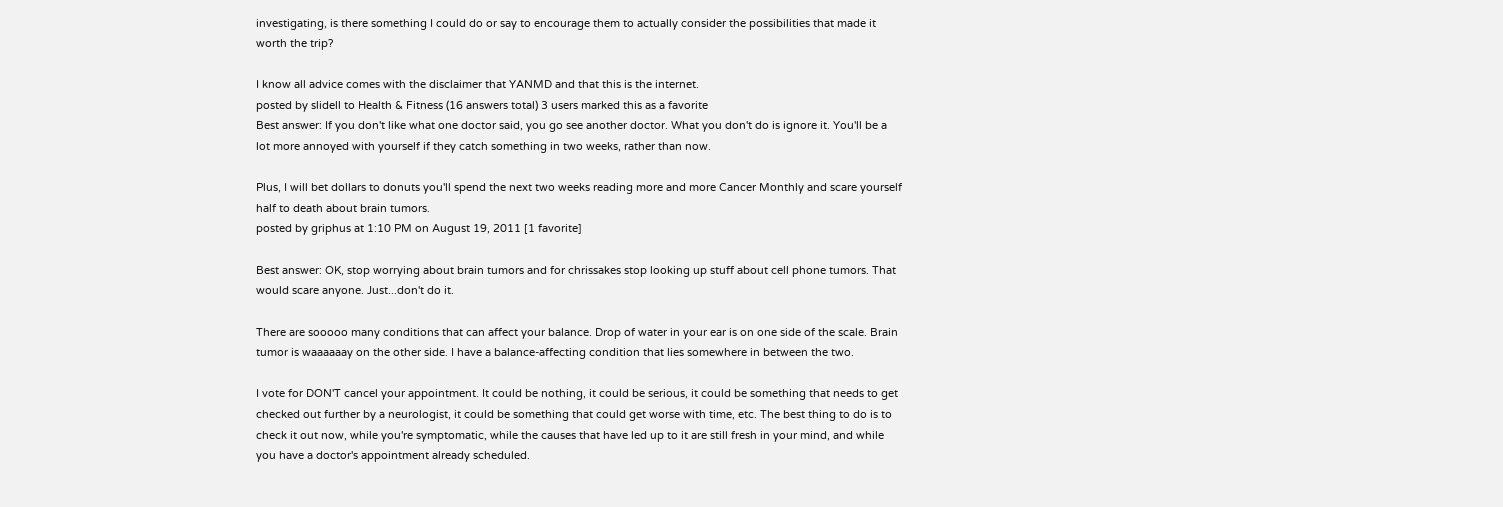investigating, is there something I could do or say to encourage them to actually consider the possibilities that made it worth the trip?

I know all advice comes with the disclaimer that YANMD and that this is the internet.
posted by slidell to Health & Fitness (16 answers total) 3 users marked this as a favorite
Best answer: If you don't like what one doctor said, you go see another doctor. What you don't do is ignore it. You'll be a lot more annoyed with yourself if they catch something in two weeks, rather than now.

Plus, I will bet dollars to donuts you'll spend the next two weeks reading more and more Cancer Monthly and scare yourself half to death about brain tumors.
posted by griphus at 1:10 PM on August 19, 2011 [1 favorite]

Best answer: OK, stop worrying about brain tumors and for chrissakes stop looking up stuff about cell phone tumors. That would scare anyone. Just...don't do it.

There are sooooo many conditions that can affect your balance. Drop of water in your ear is on one side of the scale. Brain tumor is waaaaaay on the other side. I have a balance-affecting condition that lies somewhere in between the two.

I vote for DON'T cancel your appointment. It could be nothing, it could be serious, it could be something that needs to get checked out further by a neurologist, it could be something that could get worse with time, etc. The best thing to do is to check it out now, while you're symptomatic, while the causes that have led up to it are still fresh in your mind, and while you have a doctor's appointment already scheduled.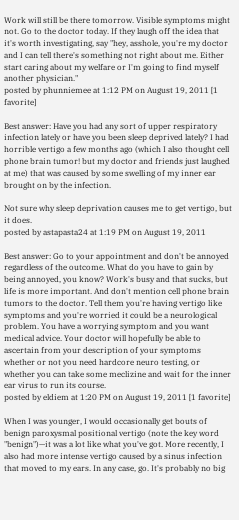Work will still be there tomorrow. Visible symptoms might not. Go to the doctor today. If they laugh off the idea that it's worth investigating, say "hey, asshole, you're my doctor and I can tell there's something not right about me. Either start caring about my welfare or I'm going to find myself another physician."
posted by phunniemee at 1:12 PM on August 19, 2011 [1 favorite]

Best answer: Have you had any sort of upper respiratory infection lately or have you been sleep deprived lately? I had horrible vertigo a few months ago (which I also thought cell phone brain tumor! but my doctor and friends just laughed at me) that was caused by some swelling of my inner ear brought on by the infection.

Not sure why sleep deprivation causes me to get vertigo, but it does.
posted by astapasta24 at 1:19 PM on August 19, 2011

Best answer: Go to your appointment and don't be annoyed regardless of the outcome. What do you have to gain by being annoyed, you know? Work's busy and that sucks, but life is more important. And don't mention cell phone brain tumors to the doctor. Tell them you're having vertigo like symptoms and you're worried it could be a neurological problem. You have a worrying symptom and you want medical advice. Your doctor will hopefully be able to ascertain from your description of your symptoms whether or not you need hardcore neuro testing, or whether you can take some meclizine and wait for the inner ear virus to run its course.
posted by eldiem at 1:20 PM on August 19, 2011 [1 favorite]

When I was younger, I would occasionally get bouts of benign paroxysmal positional vertigo (note the key word "benign")—it was a lot like what you've got. More recently, I also had more intense vertigo caused by a sinus infection that moved to my ears. In any case, go. It's probably no big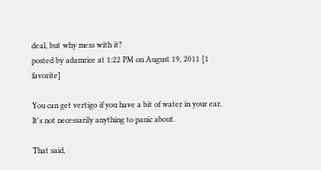deal, but why mess with it?
posted by adamrice at 1:22 PM on August 19, 2011 [1 favorite]

You can get vertigo if you have a bit of water in your ear. It's not necessarily anything to panic about.

That said,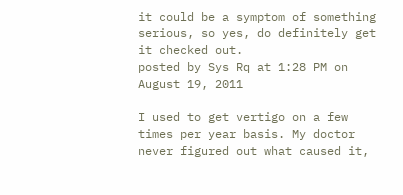it could be a symptom of something serious, so yes, do definitely get it checked out.
posted by Sys Rq at 1:28 PM on August 19, 2011

I used to get vertigo on a few times per year basis. My doctor never figured out what caused it,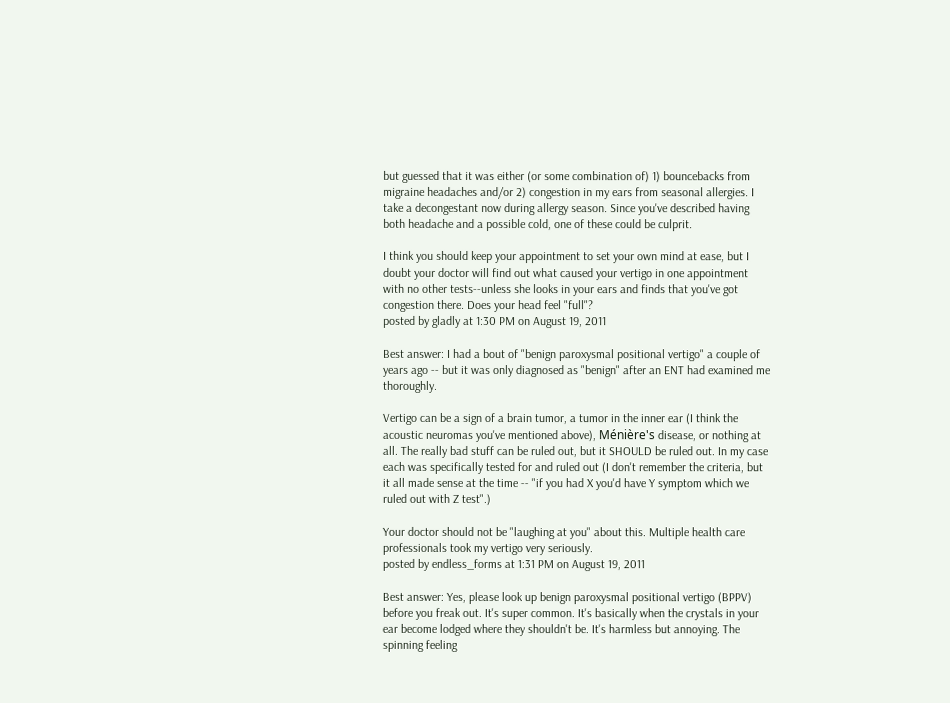but guessed that it was either (or some combination of) 1) bouncebacks from migraine headaches and/or 2) congestion in my ears from seasonal allergies. I take a decongestant now during allergy season. Since you've described having both headache and a possible cold, one of these could be culprit.

I think you should keep your appointment to set your own mind at ease, but I doubt your doctor will find out what caused your vertigo in one appointment with no other tests--unless she looks in your ears and finds that you've got congestion there. Does your head feel "full"?
posted by gladly at 1:30 PM on August 19, 2011

Best answer: I had a bout of "benign paroxysmal positional vertigo" a couple of years ago -- but it was only diagnosed as "benign" after an ENT had examined me thoroughly.

Vertigo can be a sign of a brain tumor, a tumor in the inner ear (I think the acoustic neuromas you've mentioned above), Ménière's disease, or nothing at all. The really bad stuff can be ruled out, but it SHOULD be ruled out. In my case each was specifically tested for and ruled out (I don't remember the criteria, but it all made sense at the time -- "if you had X you'd have Y symptom which we ruled out with Z test".)

Your doctor should not be "laughing at you" about this. Multiple health care professionals took my vertigo very seriously.
posted by endless_forms at 1:31 PM on August 19, 2011

Best answer: Yes, please look up benign paroxysmal positional vertigo (BPPV) before you freak out. It's super common. It's basically when the crystals in your ear become lodged where they shouldn't be. It's harmless but annoying. The spinning feeling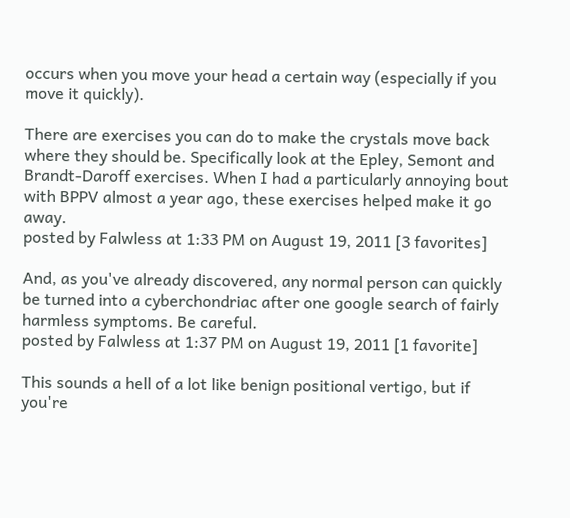occurs when you move your head a certain way (especially if you move it quickly).

There are exercises you can do to make the crystals move back where they should be. Specifically look at the Epley, Semont and Brandt-Daroff exercises. When I had a particularly annoying bout with BPPV almost a year ago, these exercises helped make it go away.
posted by Falwless at 1:33 PM on August 19, 2011 [3 favorites]

And, as you've already discovered, any normal person can quickly be turned into a cyberchondriac after one google search of fairly harmless symptoms. Be careful.
posted by Falwless at 1:37 PM on August 19, 2011 [1 favorite]

This sounds a hell of a lot like benign positional vertigo, but if you're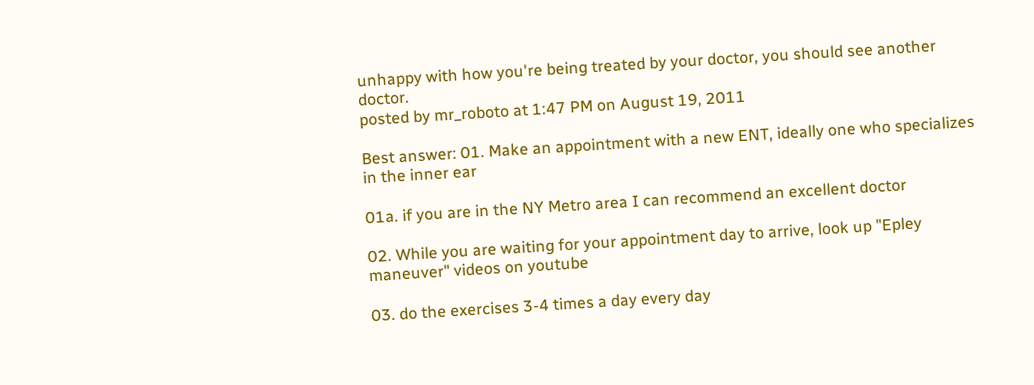unhappy with how you're being treated by your doctor, you should see another doctor.
posted by mr_roboto at 1:47 PM on August 19, 2011

Best answer: 01. Make an appointment with a new ENT, ideally one who specializes in the inner ear

01a. if you are in the NY Metro area I can recommend an excellent doctor

02. While you are waiting for your appointment day to arrive, look up "Epley maneuver" videos on youtube

03. do the exercises 3-4 times a day every day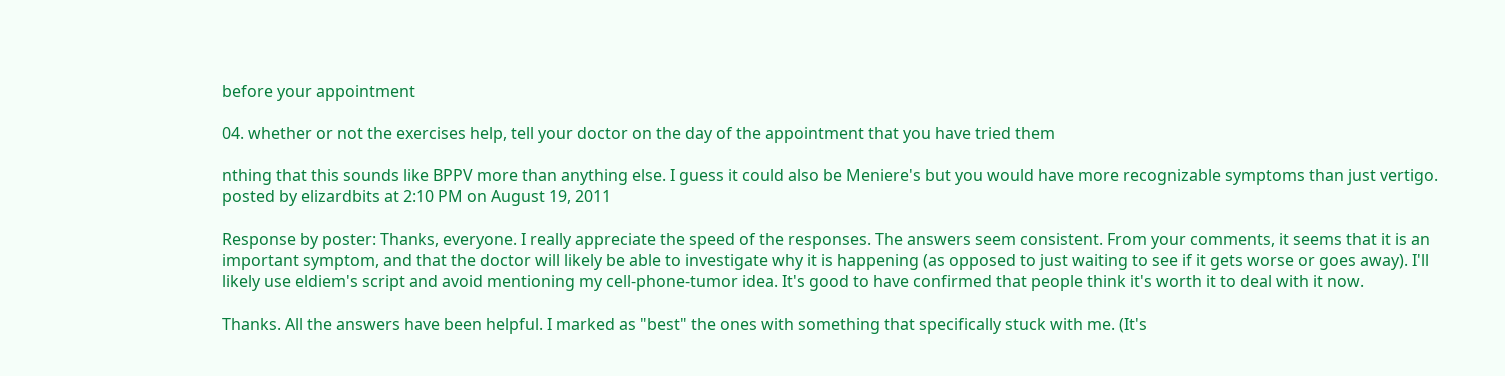before your appointment

04. whether or not the exercises help, tell your doctor on the day of the appointment that you have tried them

nthing that this sounds like BPPV more than anything else. I guess it could also be Meniere's but you would have more recognizable symptoms than just vertigo.
posted by elizardbits at 2:10 PM on August 19, 2011

Response by poster: Thanks, everyone. I really appreciate the speed of the responses. The answers seem consistent. From your comments, it seems that it is an important symptom, and that the doctor will likely be able to investigate why it is happening (as opposed to just waiting to see if it gets worse or goes away). I'll likely use eldiem's script and avoid mentioning my cell-phone-tumor idea. It's good to have confirmed that people think it's worth it to deal with it now.

Thanks. All the answers have been helpful. I marked as "best" the ones with something that specifically stuck with me. (It's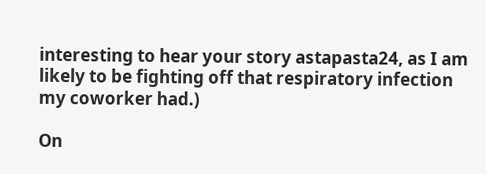interesting to hear your story astapasta24, as I am likely to be fighting off that respiratory infection my coworker had.)

On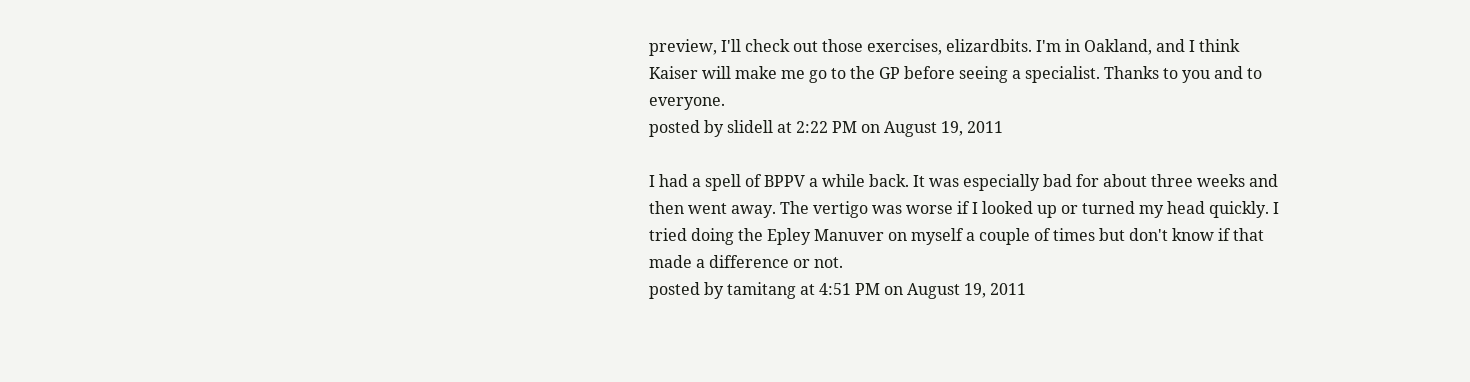preview, I'll check out those exercises, elizardbits. I'm in Oakland, and I think Kaiser will make me go to the GP before seeing a specialist. Thanks to you and to everyone.
posted by slidell at 2:22 PM on August 19, 2011

I had a spell of BPPV a while back. It was especially bad for about three weeks and then went away. The vertigo was worse if I looked up or turned my head quickly. I tried doing the Epley Manuver on myself a couple of times but don't know if that made a difference or not.
posted by tamitang at 4:51 PM on August 19, 2011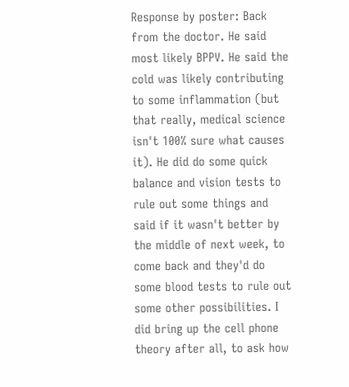Response by poster: Back from the doctor. He said most likely BPPV. He said the cold was likely contributing to some inflammation (but that really, medical science isn't 100% sure what causes it). He did do some quick balance and vision tests to rule out some things and said if it wasn't better by the middle of next week, to come back and they'd do some blood tests to rule out some other possibilities. I did bring up the cell phone theory after all, to ask how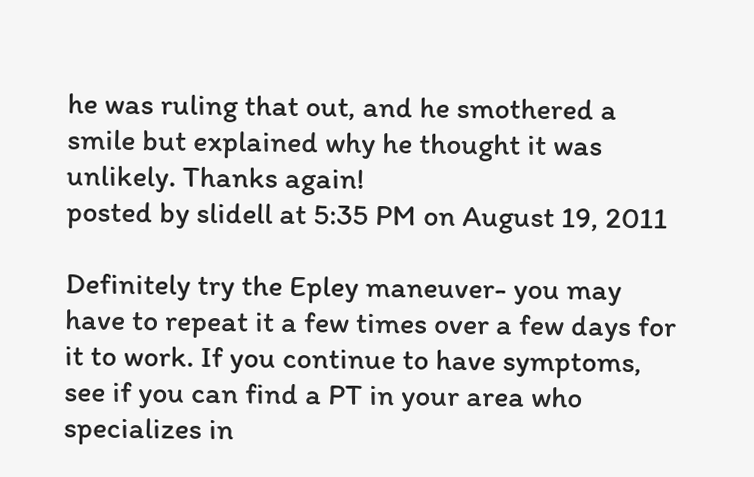he was ruling that out, and he smothered a smile but explained why he thought it was unlikely. Thanks again!
posted by slidell at 5:35 PM on August 19, 2011

Definitely try the Epley maneuver- you may have to repeat it a few times over a few days for it to work. If you continue to have symptoms, see if you can find a PT in your area who specializes in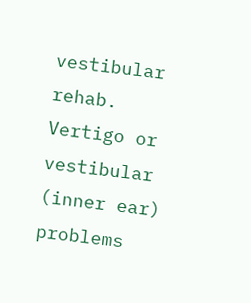vestibular rehab. Vertigo or vestibular (inner ear) problems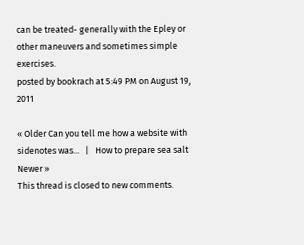can be treated- generally with the Epley or other maneuvers and sometimes simple exercises.
posted by bookrach at 5:49 PM on August 19, 2011

« Older Can you tell me how a website with sidenotes was...   |   How to prepare sea salt Newer »
This thread is closed to new comments.